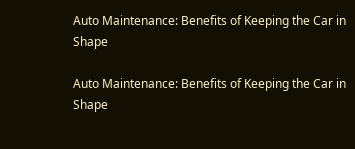Auto Maintenance: Benefits of Keeping the Car in Shape

Auto Maintenance: Benefits of Keeping the Car in Shape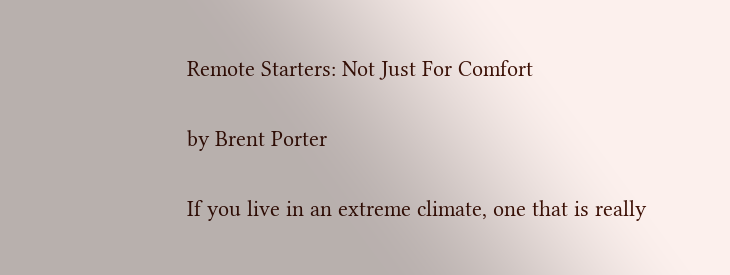Remote Starters: Not Just For Comfort

by Brent Porter

If you live in an extreme climate, one that is really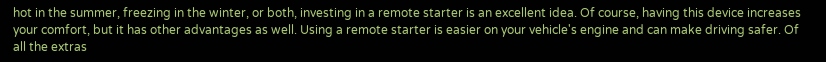hot in the summer, freezing in the winter, or both, investing in a remote starter is an excellent idea. Of course, having this device increases your comfort, but it has other advantages as well. Using a remote starter is easier on your vehicle's engine and can make driving safer. Of all the extras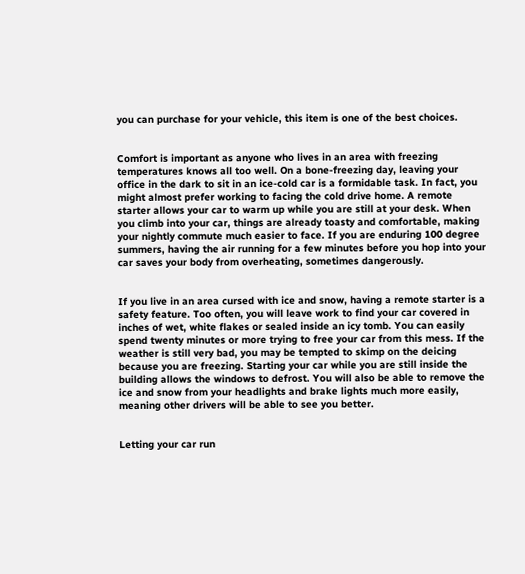you can purchase for your vehicle, this item is one of the best choices.


Comfort is important as anyone who lives in an area with freezing temperatures knows all too well. On a bone-freezing day, leaving your office in the dark to sit in an ice-cold car is a formidable task. In fact, you might almost prefer working to facing the cold drive home. A remote starter allows your car to warm up while you are still at your desk. When you climb into your car, things are already toasty and comfortable, making your nightly commute much easier to face. If you are enduring 100 degree summers, having the air running for a few minutes before you hop into your car saves your body from overheating, sometimes dangerously.


If you live in an area cursed with ice and snow, having a remote starter is a safety feature. Too often, you will leave work to find your car covered in inches of wet, white flakes or sealed inside an icy tomb. You can easily spend twenty minutes or more trying to free your car from this mess. If the weather is still very bad, you may be tempted to skimp on the deicing because you are freezing. Starting your car while you are still inside the building allows the windows to defrost. You will also be able to remove the ice and snow from your headlights and brake lights much more easily, meaning other drivers will be able to see you better.


Letting your car run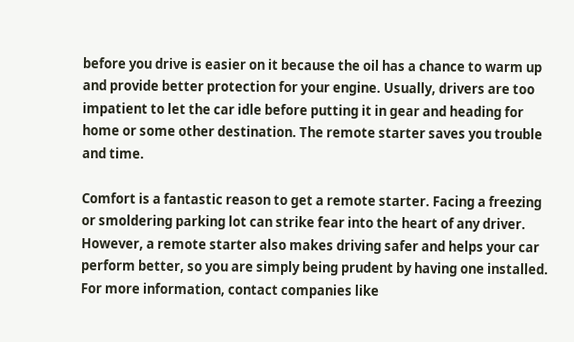before you drive is easier on it because the oil has a chance to warm up and provide better protection for your engine. Usually, drivers are too impatient to let the car idle before putting it in gear and heading for home or some other destination. The remote starter saves you trouble and time.

Comfort is a fantastic reason to get a remote starter. Facing a freezing or smoldering parking lot can strike fear into the heart of any driver. However, a remote starter also makes driving safer and helps your car perform better, so you are simply being prudent by having one installed. For more information, contact companies like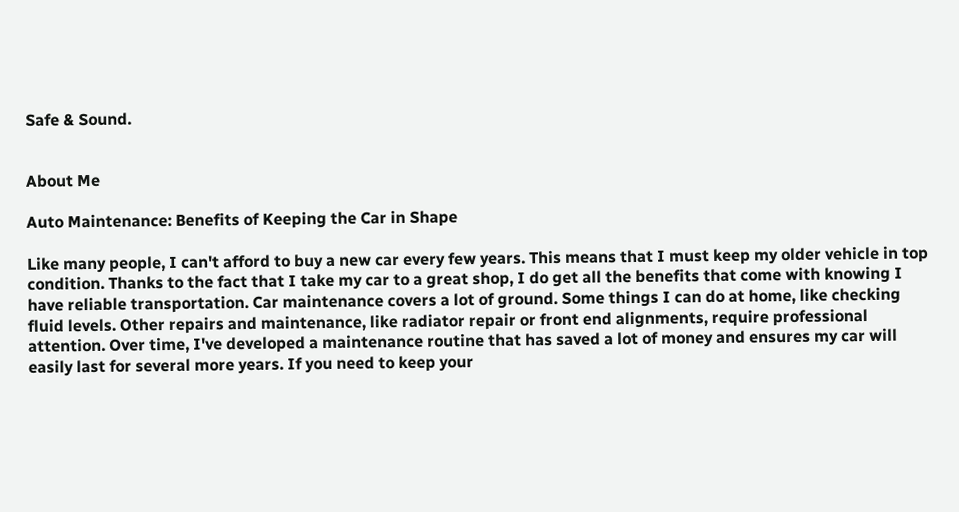Safe & Sound.


About Me

Auto Maintenance: Benefits of Keeping the Car in Shape

Like many people, I can't afford to buy a new car every few years. This means that I must keep my older vehicle in top condition. Thanks to the fact that I take my car to a great shop, I do get all the benefits that come with knowing I have reliable transportation. Car maintenance covers a lot of ground. Some things I can do at home, like checking fluid levels. Other repairs and maintenance, like radiator repair or front end alignments, require professional attention. Over time, I've developed a maintenance routine that has saved a lot of money and ensures my car will easily last for several more years. If you need to keep your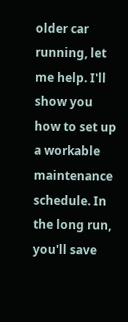older car running, let me help. I'll show you how to set up a workable maintenance schedule. In the long run, you'll save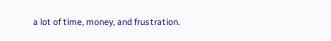a lot of time, money, and frustration.